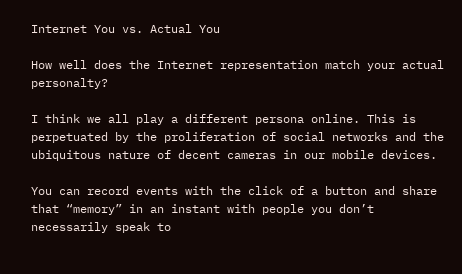Internet You vs. Actual You

How well does the Internet representation match your actual personalty?

I think we all play a different persona online. This is perpetuated by the proliferation of social networks and the ubiquitous nature of decent cameras in our mobile devices.

You can record events with the click of a button and share that “memory” in an instant with people you don’t necessarily speak to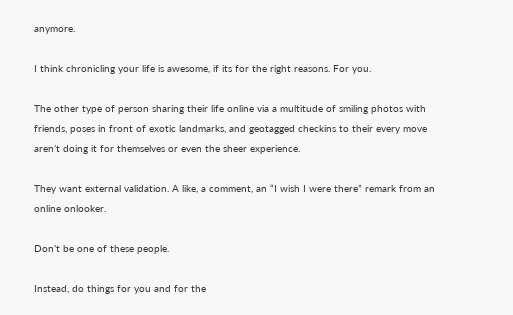anymore.

I think chronicling your life is awesome, if its for the right reasons. For you.

The other type of person sharing their life online via a multitude of smiling photos with friends, poses in front of exotic landmarks, and geotagged checkins to their every move aren’t doing it for themselves or even the sheer experience.

They want external validation. A like, a comment, an “I wish I were there” remark from an online onlooker.

Don’t be one of these people.

Instead, do things for you and for the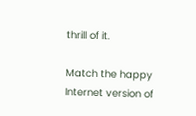thrill of it.

Match the happy Internet version of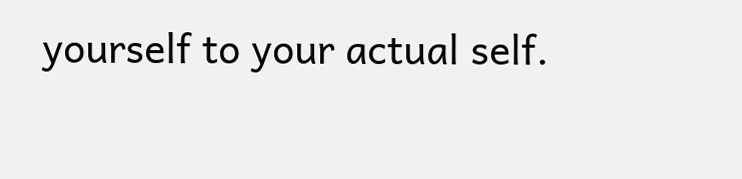yourself to your actual self.